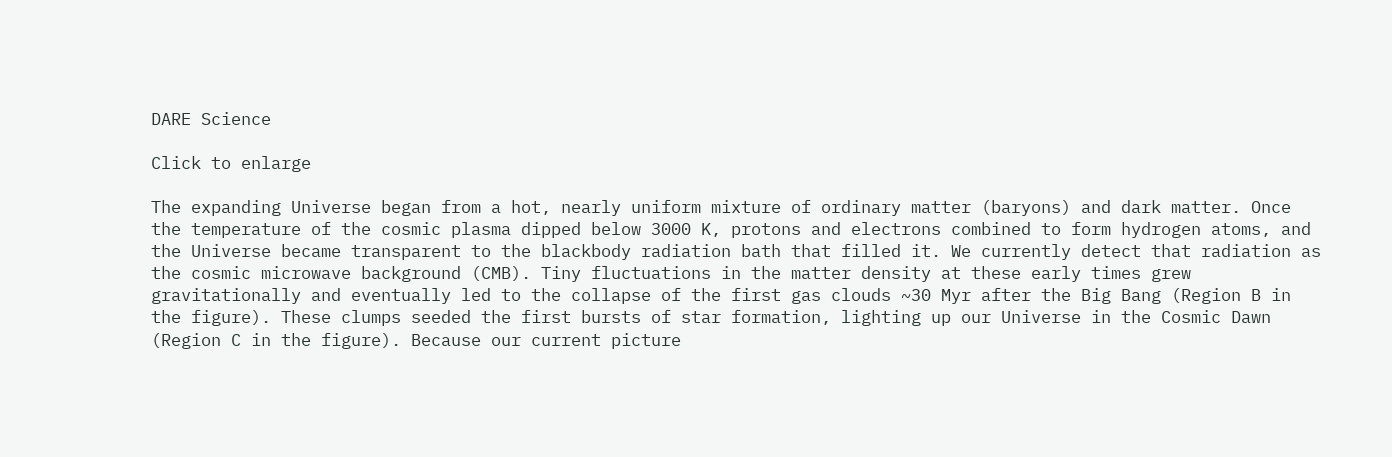DARE Science

Click to enlarge

The expanding Universe began from a hot, nearly uniform mixture of ordinary matter (baryons) and dark matter. Once the temperature of the cosmic plasma dipped below 3000 K, protons and electrons combined to form hydrogen atoms, and the Universe became transparent to the blackbody radiation bath that filled it. We currently detect that radiation as the cosmic microwave background (CMB). Tiny fluctuations in the matter density at these early times grew gravitationally and eventually led to the collapse of the first gas clouds ~30 Myr after the Big Bang (Region B in the figure). These clumps seeded the first bursts of star formation, lighting up our Universe in the Cosmic Dawn (Region C in the figure). Because our current picture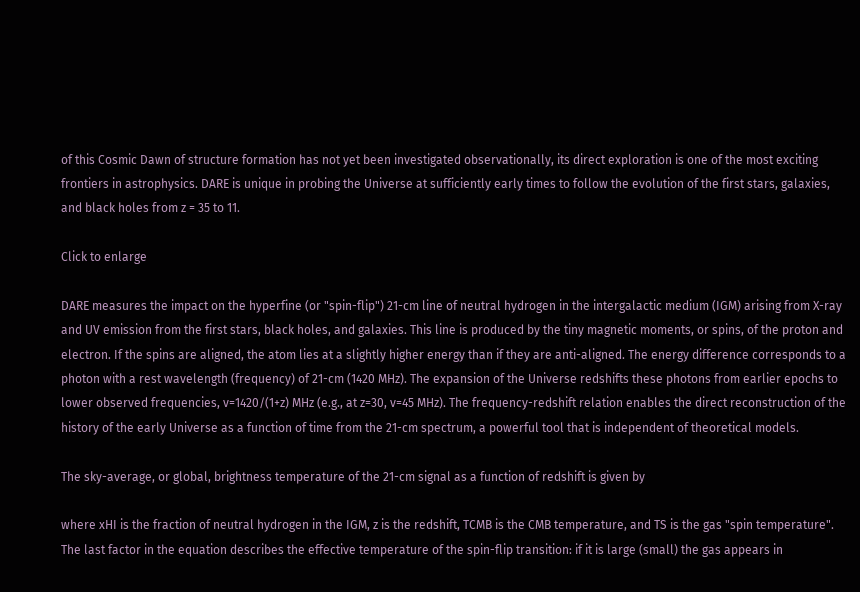of this Cosmic Dawn of structure formation has not yet been investigated observationally, its direct exploration is one of the most exciting frontiers in astrophysics. DARE is unique in probing the Universe at sufficiently early times to follow the evolution of the first stars, galaxies, and black holes from z = 35 to 11.

Click to enlarge

DARE measures the impact on the hyperfine (or "spin-flip") 21-cm line of neutral hydrogen in the intergalactic medium (IGM) arising from X-ray and UV emission from the first stars, black holes, and galaxies. This line is produced by the tiny magnetic moments, or spins, of the proton and electron. If the spins are aligned, the atom lies at a slightly higher energy than if they are anti-aligned. The energy difference corresponds to a photon with a rest wavelength (frequency) of 21-cm (1420 MHz). The expansion of the Universe redshifts these photons from earlier epochs to lower observed frequencies, v=1420/(1+z) MHz (e.g., at z=30, v=45 MHz). The frequency-redshift relation enables the direct reconstruction of the history of the early Universe as a function of time from the 21-cm spectrum, a powerful tool that is independent of theoretical models.

The sky-average, or global, brightness temperature of the 21-cm signal as a function of redshift is given by

where xHI is the fraction of neutral hydrogen in the IGM, z is the redshift, TCMB is the CMB temperature, and TS is the gas "spin temperature". The last factor in the equation describes the effective temperature of the spin-flip transition: if it is large (small) the gas appears in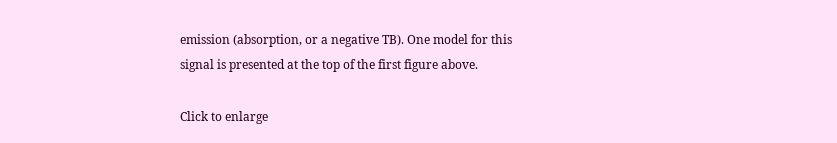emission (absorption, or a negative TB). One model for this signal is presented at the top of the first figure above.

Click to enlarge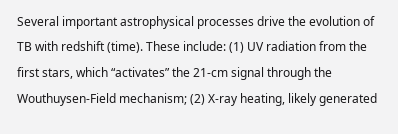Several important astrophysical processes drive the evolution of TB with redshift (time). These include: (1) UV radiation from the first stars, which “activates” the 21-cm signal through the Wouthuysen-Field mechanism; (2) X-ray heating, likely generated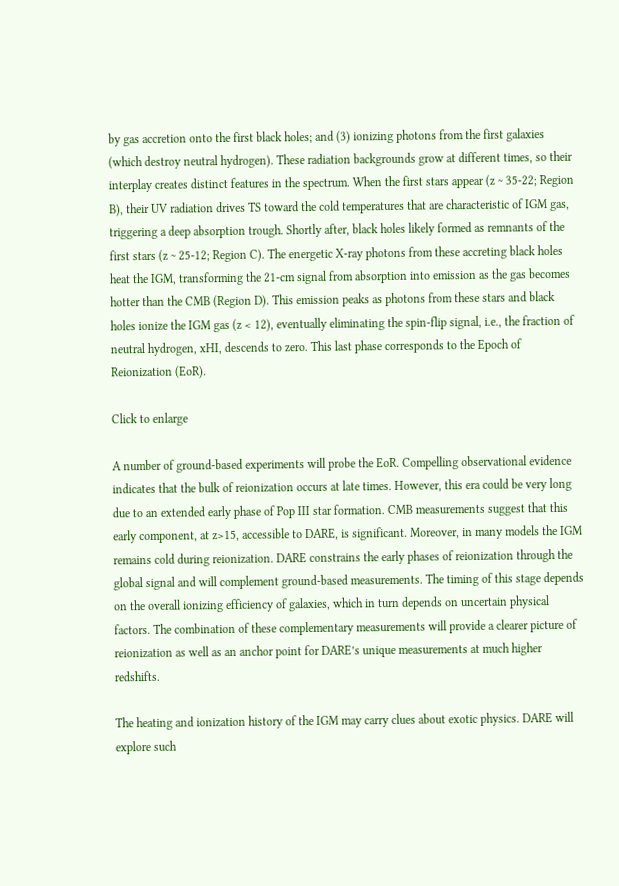by gas accretion onto the first black holes; and (3) ionizing photons from the first galaxies (which destroy neutral hydrogen). These radiation backgrounds grow at different times, so their interplay creates distinct features in the spectrum. When the first stars appear (z ~ 35-22; Region B), their UV radiation drives TS toward the cold temperatures that are characteristic of IGM gas, triggering a deep absorption trough. Shortly after, black holes likely formed as remnants of the first stars (z ~ 25-12; Region C). The energetic X-ray photons from these accreting black holes heat the IGM, transforming the 21-cm signal from absorption into emission as the gas becomes hotter than the CMB (Region D). This emission peaks as photons from these stars and black holes ionize the IGM gas (z < 12), eventually eliminating the spin-flip signal, i.e., the fraction of neutral hydrogen, xHI, descends to zero. This last phase corresponds to the Epoch of Reionization (EoR).

Click to enlarge

A number of ground-based experiments will probe the EoR. Compelling observational evidence indicates that the bulk of reionization occurs at late times. However, this era could be very long due to an extended early phase of Pop III star formation. CMB measurements suggest that this early component, at z>15, accessible to DARE, is significant. Moreover, in many models the IGM remains cold during reionization. DARE constrains the early phases of reionization through the global signal and will complement ground-based measurements. The timing of this stage depends on the overall ionizing efficiency of galaxies, which in turn depends on uncertain physical factors. The combination of these complementary measurements will provide a clearer picture of reionization as well as an anchor point for DARE’s unique measurements at much higher redshifts.

The heating and ionization history of the IGM may carry clues about exotic physics. DARE will explore such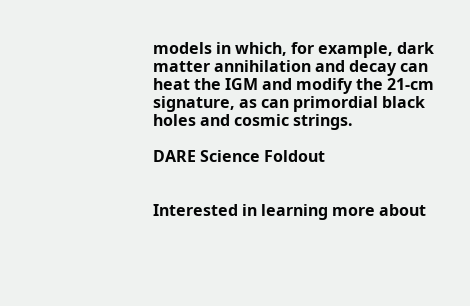models in which, for example, dark matter annihilation and decay can heat the IGM and modify the 21-cm signature, as can primordial black holes and cosmic strings.

DARE Science Foldout


Interested in learning more about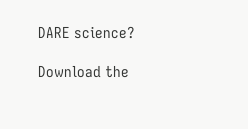DARE science?

Download the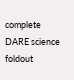complete DARE science foldout